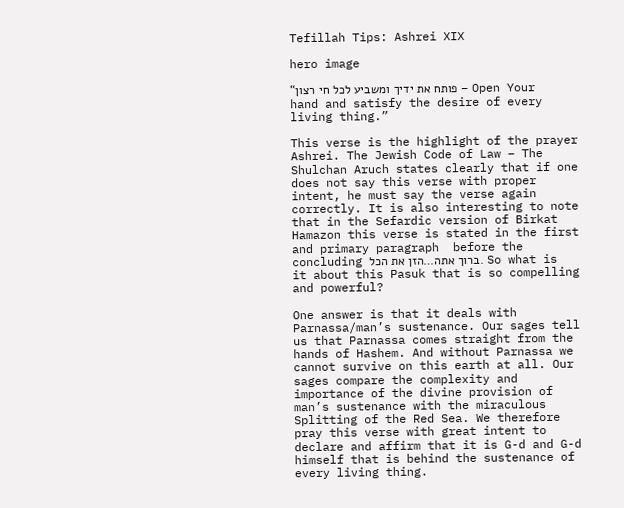Tefillah Tips: Ashrei XIX

hero image

“פותח את ידיך ומשביע לכל חי רצון – Open Your hand and satisfy the desire of every living thing.”

This verse is the highlight of the prayer Ashrei. The Jewish Code of Law – The Shulchan Aruch states clearly that if one does not say this verse with proper intent, he must say the verse again correctly. It is also interesting to note that in the Sefardic version of Birkat Hamazon this verse is stated in the first and primary paragraph  before the concluding ברוך אתה…הזן את הכל. So what is it about this Pasuk that is so compelling and powerful?

One answer is that it deals with Parnassa/man’s sustenance. Our sages tell us that Parnassa comes straight from the hands of Hashem. And without Parnassa we cannot survive on this earth at all. Our sages compare the complexity and importance of the divine provision of man’s sustenance with the miraculous Splitting of the Red Sea. We therefore pray this verse with great intent to declare and affirm that it is G-d and G-d himself that is behind the sustenance of every living thing.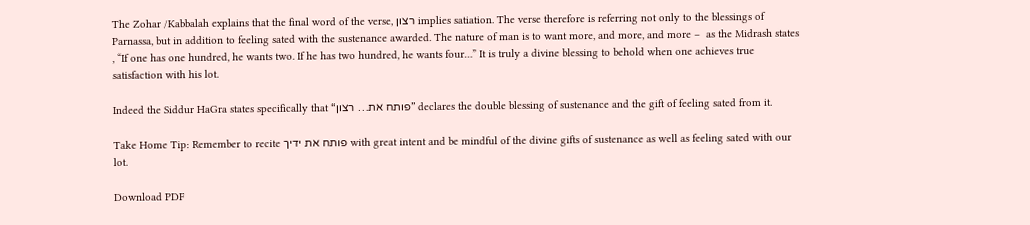The Zohar /Kabbalah explains that the final word of the verse, רצון implies satiation. The verse therefore is referring not only to the blessings of Parnassa, but in addition to feeling sated with the sustenance awarded. The nature of man is to want more, and more, and more –  as the Midrash states , “If one has one hundred, he wants two. If he has two hundred, he wants four…” It is truly a divine blessing to behold when one achieves true satisfaction with his lot.

Indeed the Siddur HaGra states specifically that “פותח את… רצון” declares the double blessing of sustenance and the gift of feeling sated from it.

Take Home Tip: Remember to recite פותח את ידיך with great intent and be mindful of the divine gifts of sustenance as well as feeling sated with our lot.

Download PDF